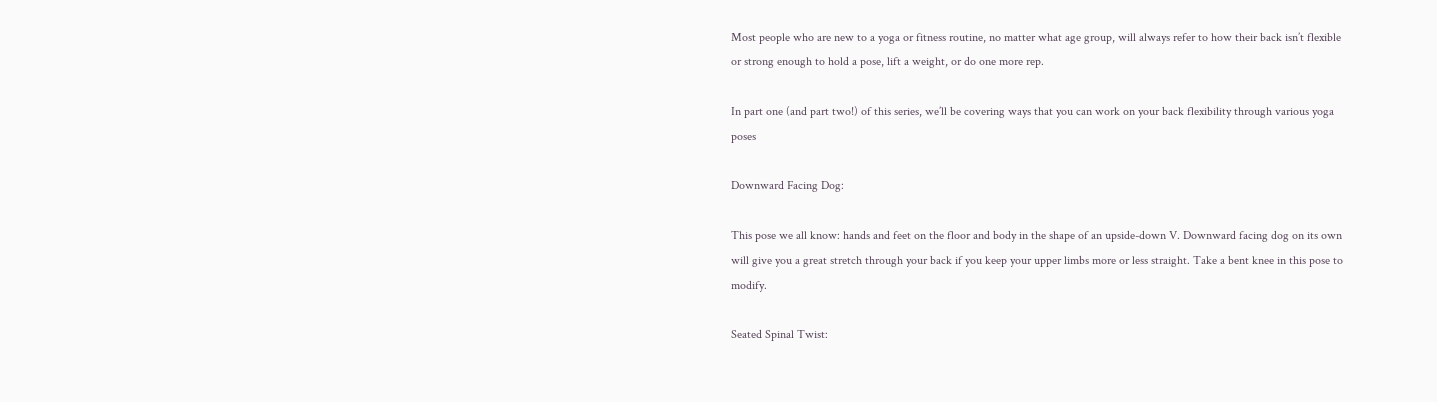Most people who are new to a yoga or fitness routine, no matter what age group, will always refer to how their back isn’t flexible or strong enough to hold a pose, lift a weight, or do one more rep.

In part one (and part two!) of this series, we’ll be covering ways that you can work on your back flexibility through various yoga poses

Downward Facing Dog:

This pose we all know: hands and feet on the floor and body in the shape of an upside-down V. Downward facing dog on its own will give you a great stretch through your back if you keep your upper limbs more or less straight. Take a bent knee in this pose to modify.

Seated Spinal Twist: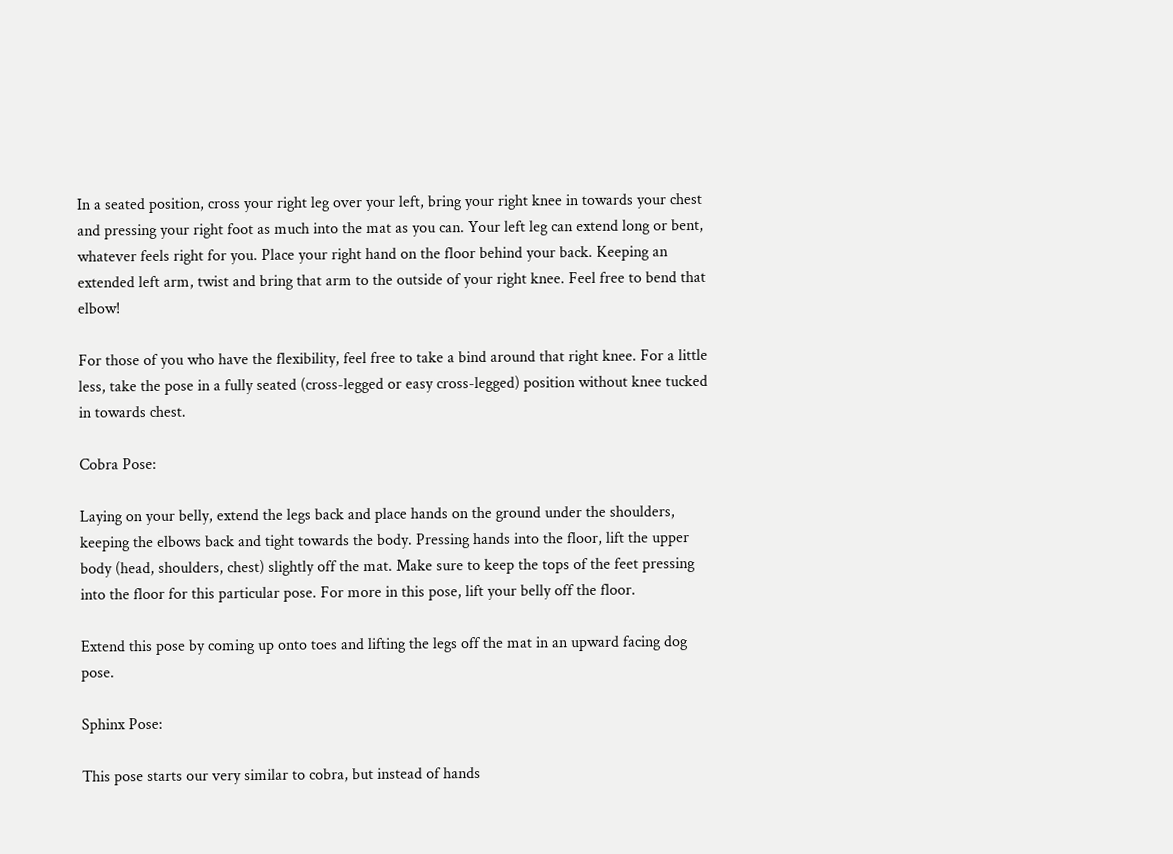In a seated position, cross your right leg over your left, bring your right knee in towards your chest and pressing your right foot as much into the mat as you can. Your left leg can extend long or bent, whatever feels right for you. Place your right hand on the floor behind your back. Keeping an extended left arm, twist and bring that arm to the outside of your right knee. Feel free to bend that elbow!

For those of you who have the flexibility, feel free to take a bind around that right knee. For a little less, take the pose in a fully seated (cross-legged or easy cross-legged) position without knee tucked in towards chest.

Cobra Pose:

Laying on your belly, extend the legs back and place hands on the ground under the shoulders, keeping the elbows back and tight towards the body. Pressing hands into the floor, lift the upper body (head, shoulders, chest) slightly off the mat. Make sure to keep the tops of the feet pressing into the floor for this particular pose. For more in this pose, lift your belly off the floor.

Extend this pose by coming up onto toes and lifting the legs off the mat in an upward facing dog pose.

Sphinx Pose:

This pose starts our very similar to cobra, but instead of hands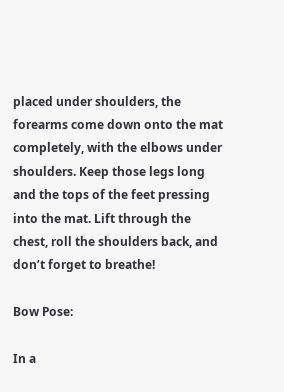placed under shoulders, the forearms come down onto the mat completely, with the elbows under shoulders. Keep those legs long and the tops of the feet pressing into the mat. Lift through the chest, roll the shoulders back, and don’t forget to breathe!

Bow Pose:

In a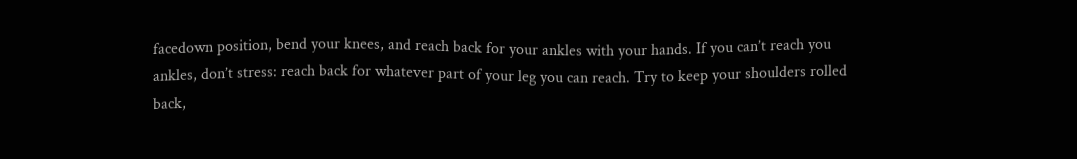facedown position, bend your knees, and reach back for your ankles with your hands. If you can’t reach you ankles, don’t stress: reach back for whatever part of your leg you can reach. Try to keep your shoulders rolled back,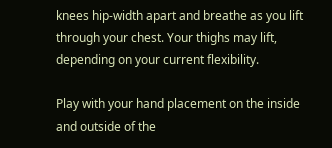knees hip-width apart and breathe as you lift through your chest. Your thighs may lift, depending on your current flexibility.

Play with your hand placement on the inside and outside of the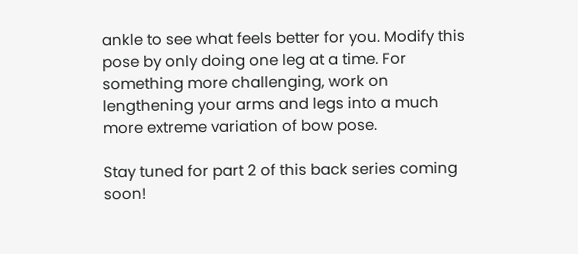ankle to see what feels better for you. Modify this pose by only doing one leg at a time. For something more challenging, work on lengthening your arms and legs into a much more extreme variation of bow pose.

Stay tuned for part 2 of this back series coming soon!